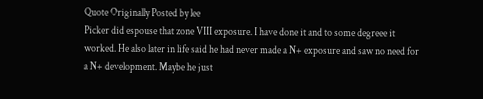Quote Originally Posted by lee
Picker did espouse that zone VIII exposure. I have done it and to some degreee it worked. He also later in life said he had never made a N+ exposure and saw no need for a N+ development. Maybe he just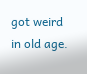got weird in old age.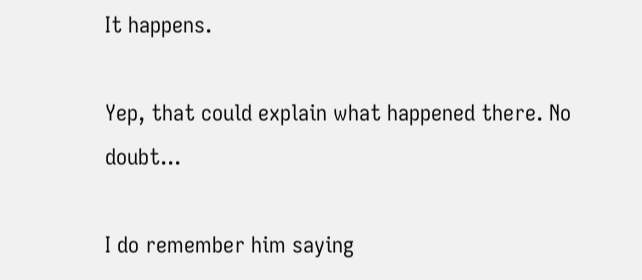It happens.

Yep, that could explain what happened there. No doubt...

I do remember him saying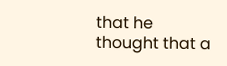that he thought that a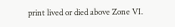print lived or died above Zone VI.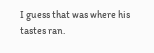I guess that was where his tastes ran.